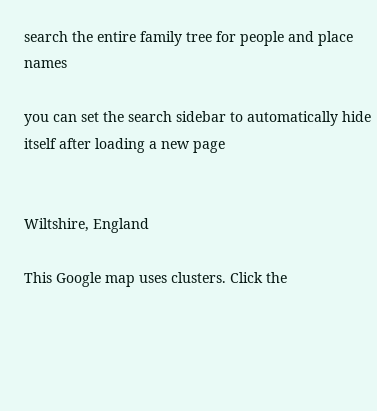search the entire family tree for people and place names

you can set the search sidebar to automatically hide itself after loading a new page


Wiltshire, England

This Google map uses clusters. Click the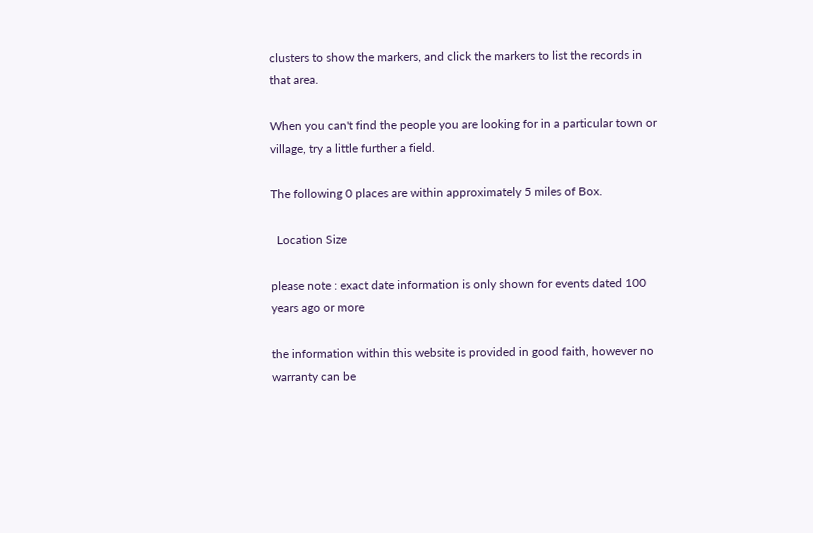clusters to show the markers, and click the markers to list the records in that area.

When you can't find the people you are looking for in a particular town or village, try a little further a field.

The following 0 places are within approximately 5 miles of Box.

  Location Size

please note : exact date information is only shown for events dated 100 years ago or more

the information within this website is provided in good faith, however no warranty can be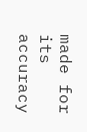made for its accuracy